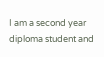I am a second year diploma student and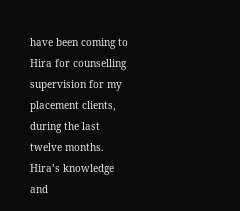have been coming to Hira for counselling supervision for my placement clients, during the last twelve months. Hira’s knowledge and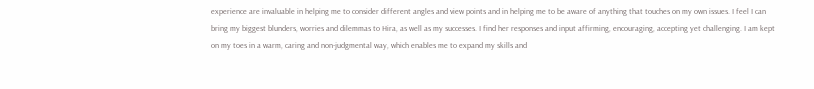experience are invaluable in helping me to consider different angles and view points and in helping me to be aware of anything that touches on my own issues. I feel I can bring my biggest blunders, worries and dilemmas to Hira, as well as my successes. I find her responses and input affirming, encouraging, accepting yet challenging. I am kept on my toes in a warm, caring and non-judgmental way, which enables me to expand my skills and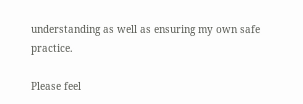understanding as well as ensuring my own safe practice.

Please feel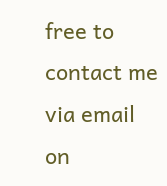free to contact me via email on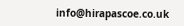info@hirapascoe.co.uk